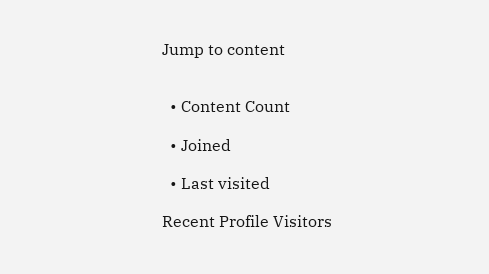Jump to content


  • Content Count

  • Joined

  • Last visited

Recent Profile Visitors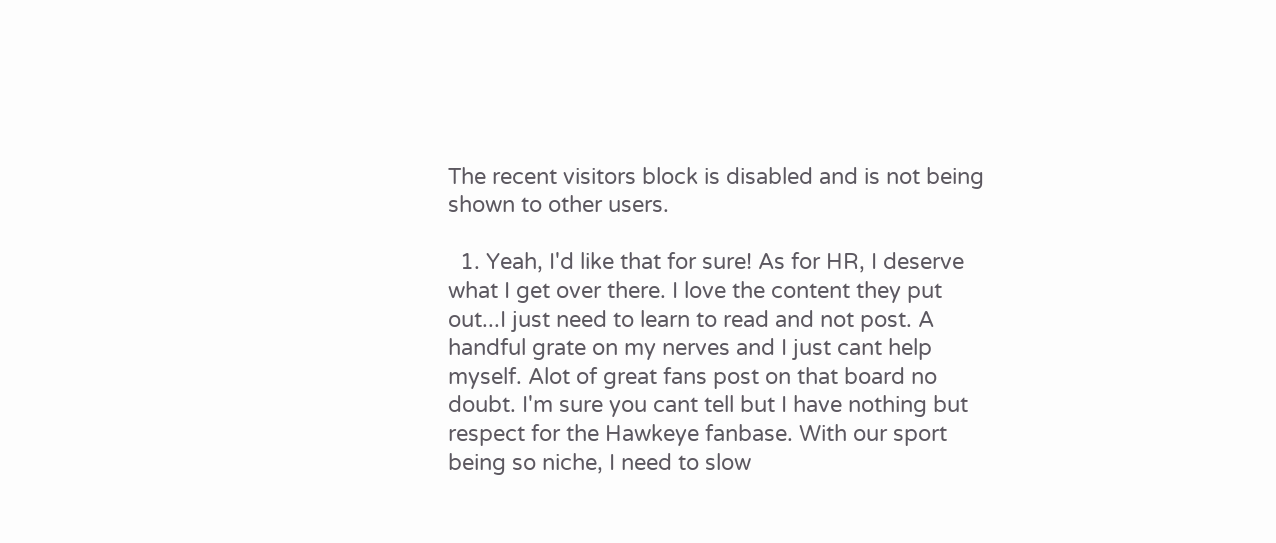The recent visitors block is disabled and is not being shown to other users.

  1. Yeah, I'd like that for sure! As for HR, I deserve what I get over there. I love the content they put out...I just need to learn to read and not post. A handful grate on my nerves and I just cant help myself. Alot of great fans post on that board no doubt. I'm sure you cant tell but I have nothing but respect for the Hawkeye fanbase. With our sport being so niche, I need to slow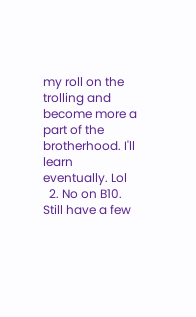my roll on the trolling and become more a part of the brotherhood. I'll learn eventually. Lol
  2. No on B10. Still have a few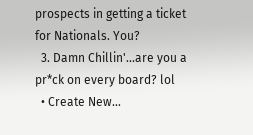prospects in getting a ticket for Nationals. You?
  3. Damn Chillin'...are you a pr*ck on every board? lol
  • Create New...